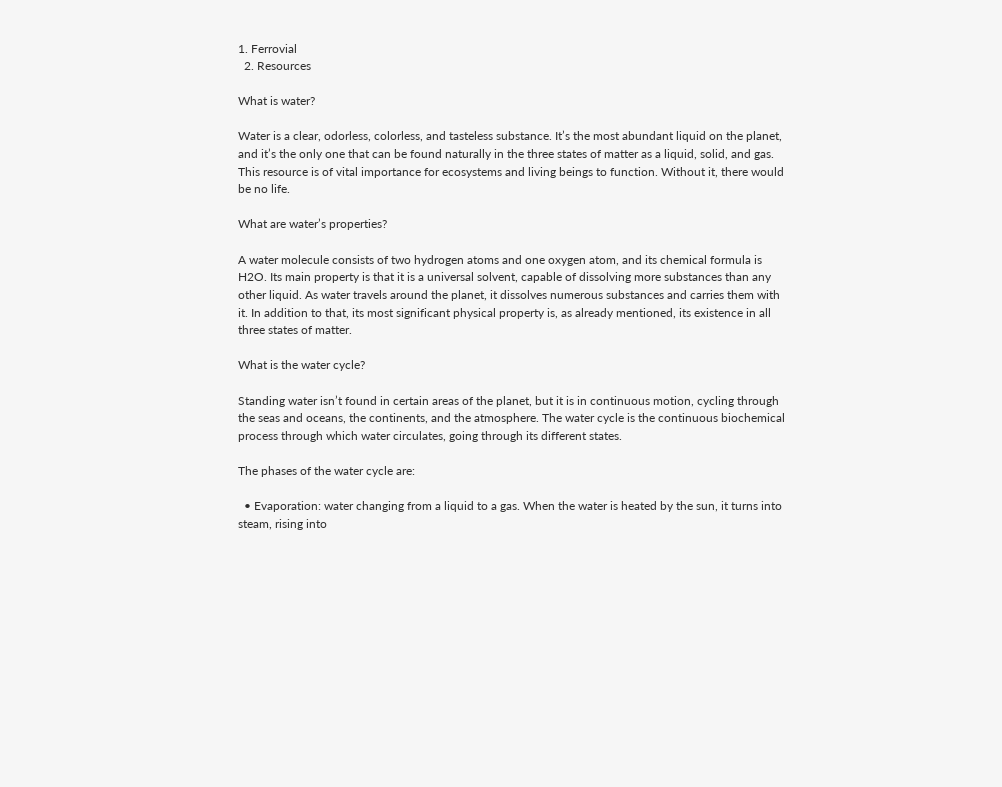1. Ferrovial
  2. Resources

What is water?

Water is a clear, odorless, colorless, and tasteless substance. It’s the most abundant liquid on the planet, and it’s the only one that can be found naturally in the three states of matter as a liquid, solid, and gas. This resource is of vital importance for ecosystems and living beings to function. Without it, there would be no life.

What are water’s properties?

A water molecule consists of two hydrogen atoms and one oxygen atom, and its chemical formula is H2O. Its main property is that it is a universal solvent, capable of dissolving more substances than any other liquid. As water travels around the planet, it dissolves numerous substances and carries them with it. In addition to that, its most significant physical property is, as already mentioned, its existence in all three states of matter.

What is the water cycle?

Standing water isn’t found in certain areas of the planet, but it is in continuous motion, cycling through the seas and oceans, the continents, and the atmosphere. The water cycle is the continuous biochemical process through which water circulates, going through its different states.

The phases of the water cycle are:

  • Evaporation: water changing from a liquid to a gas. When the water is heated by the sun, it turns into steam, rising into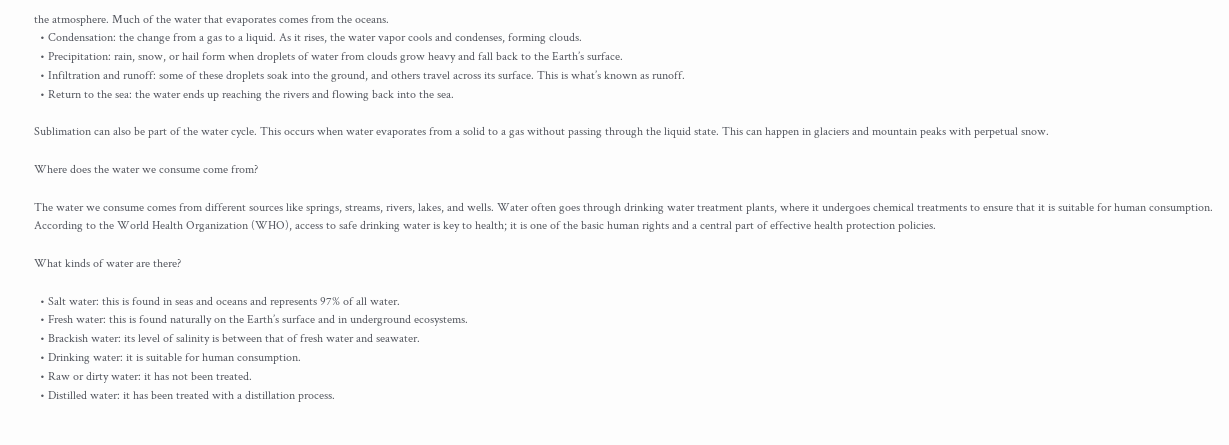the atmosphere. Much of the water that evaporates comes from the oceans.
  • Condensation: the change from a gas to a liquid. As it rises, the water vapor cools and condenses, forming clouds.
  • Precipitation: rain, snow, or hail form when droplets of water from clouds grow heavy and fall back to the Earth’s surface.
  • Infiltration and runoff: some of these droplets soak into the ground, and others travel across its surface. This is what’s known as runoff.
  • Return to the sea: the water ends up reaching the rivers and flowing back into the sea.

Sublimation can also be part of the water cycle. This occurs when water evaporates from a solid to a gas without passing through the liquid state. This can happen in glaciers and mountain peaks with perpetual snow.

Where does the water we consume come from?

The water we consume comes from different sources like springs, streams, rivers, lakes, and wells. Water often goes through drinking water treatment plants, where it undergoes chemical treatments to ensure that it is suitable for human consumption. According to the World Health Organization (WHO), access to safe drinking water is key to health; it is one of the basic human rights and a central part of effective health protection policies.

What kinds of water are there?

  • Salt water: this is found in seas and oceans and represents 97% of all water.
  • Fresh water: this is found naturally on the Earth’s surface and in underground ecosystems.
  • Brackish water: its level of salinity is between that of fresh water and seawater.
  • Drinking water: it is suitable for human consumption.
  • Raw or dirty water: it has not been treated.
  • Distilled water: it has been treated with a distillation process.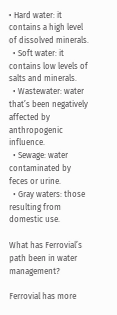• Hard water: it contains a high level of dissolved minerals.
  • Soft water: it contains low levels of salts and minerals.
  • Wastewater: water that’s been negatively affected by anthropogenic influence.
  • Sewage: water contaminated by feces or urine.
  • Gray waters: those resulting from domestic use.

What has Ferrovial’s path been in water management?

Ferrovial has more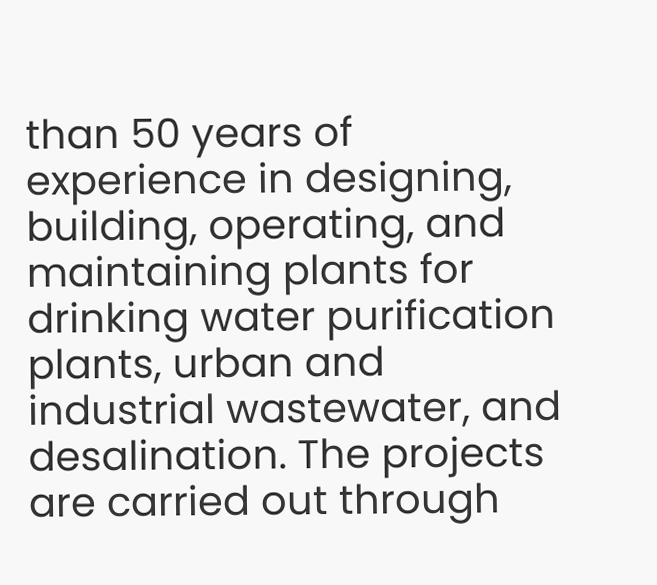than 50 years of experience in designing, building, operating, and maintaining plants for drinking water purification plants, urban and industrial wastewater, and desalination. The projects are carried out through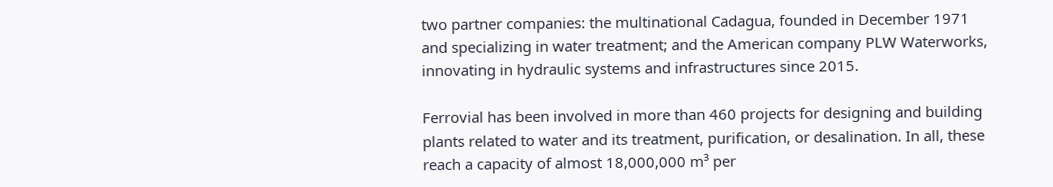two partner companies: the multinational Cadagua, founded in December 1971 and specializing in water treatment; and the American company PLW Waterworks, innovating in hydraulic systems and infrastructures since 2015.

Ferrovial has been involved in more than 460 projects for designing and building plants related to water and its treatment, purification, or desalination. In all, these reach a capacity of almost 18,000,000 m³ per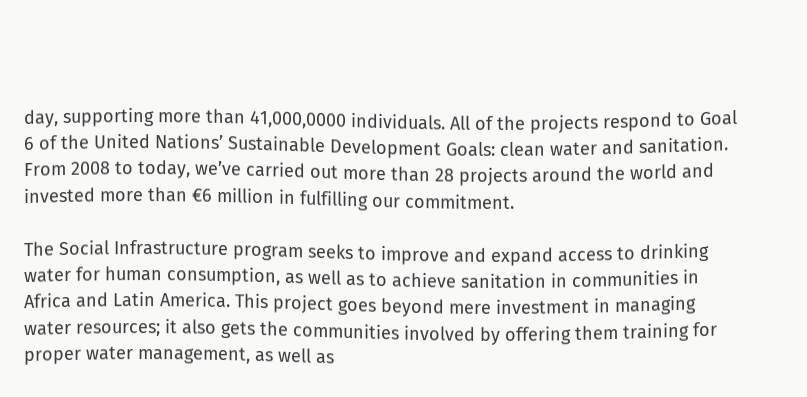day, supporting more than 41,000,0000 individuals. All of the projects respond to Goal 6 of the United Nations’ Sustainable Development Goals: clean water and sanitation. From 2008 to today, we’ve carried out more than 28 projects around the world and invested more than €6 million in fulfilling our commitment.

The Social Infrastructure program seeks to improve and expand access to drinking water for human consumption, as well as to achieve sanitation in communities in  Africa and Latin America. This project goes beyond mere investment in managing water resources; it also gets the communities involved by offering them training for proper water management, as well as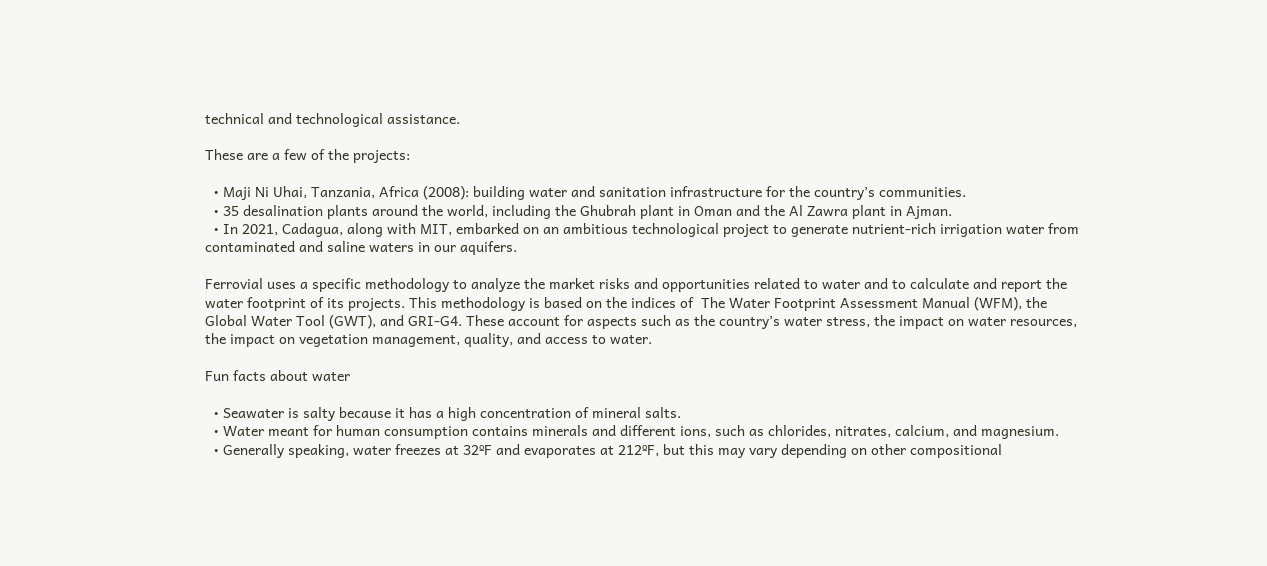technical and technological assistance.

These are a few of the projects:

  • Maji Ni Uhai, Tanzania, Africa (2008): building water and sanitation infrastructure for the country’s communities.
  • 35 desalination plants around the world, including the Ghubrah plant in Oman and the Al Zawra plant in Ajman.
  • In 2021, Cadagua, along with MIT, embarked on an ambitious technological project to generate nutrient-rich irrigation water from contaminated and saline waters in our aquifers.

Ferrovial uses a specific methodology to analyze the market risks and opportunities related to water and to calculate and report the water footprint of its projects. This methodology is based on the indices of  The Water Footprint Assessment Manual (WFM), the Global Water Tool (GWT), and GRI-G4. These account for aspects such as the country’s water stress, the impact on water resources, the impact on vegetation management, quality, and access to water.

Fun facts about water

  • Seawater is salty because it has a high concentration of mineral salts.
  • Water meant for human consumption contains minerals and different ions, such as chlorides, nitrates, calcium, and magnesium.
  • Generally speaking, water freezes at 32ºF and evaporates at 212ºF, but this may vary depending on other compositional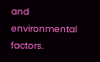and environmental factors.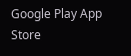Google Play App Store